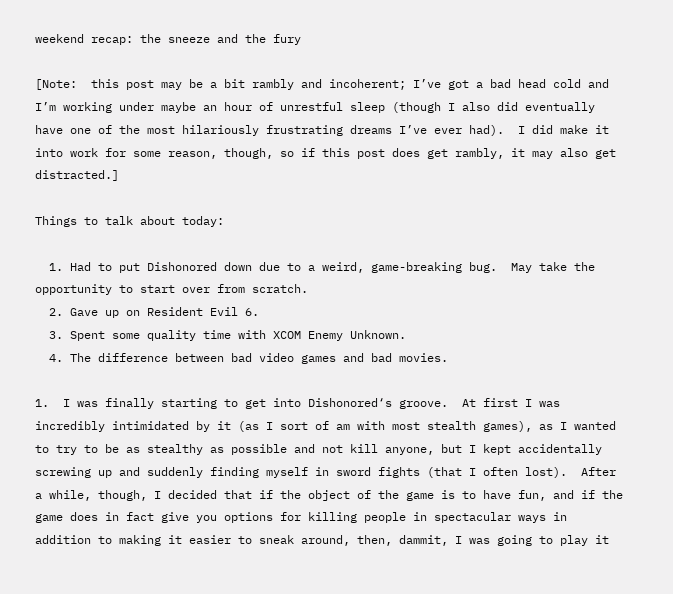weekend recap: the sneeze and the fury

[Note:  this post may be a bit rambly and incoherent; I’ve got a bad head cold and I’m working under maybe an hour of unrestful sleep (though I also did eventually have one of the most hilariously frustrating dreams I’ve ever had).  I did make it into work for some reason, though, so if this post does get rambly, it may also get distracted.]

Things to talk about today:

  1. Had to put Dishonored down due to a weird, game-breaking bug.  May take the opportunity to start over from scratch.
  2. Gave up on Resident Evil 6.
  3. Spent some quality time with XCOM Enemy Unknown.
  4. The difference between bad video games and bad movies.

1.  I was finally starting to get into Dishonored‘s groove.  At first I was incredibly intimidated by it (as I sort of am with most stealth games), as I wanted to try to be as stealthy as possible and not kill anyone, but I kept accidentally screwing up and suddenly finding myself in sword fights (that I often lost).  After a while, though, I decided that if the object of the game is to have fun, and if the game does in fact give you options for killing people in spectacular ways in addition to making it easier to sneak around, then, dammit, I was going to play it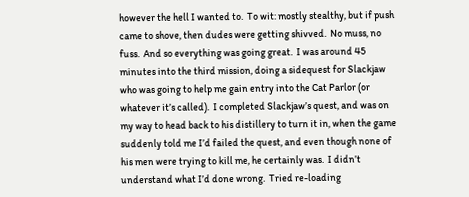however the hell I wanted to.  To wit: mostly stealthy, but if push came to shove, then dudes were getting shivved.  No muss, no fuss.  And so everything was going great.  I was around 45 minutes into the third mission, doing a sidequest for Slackjaw who was going to help me gain entry into the Cat Parlor (or whatever it’s called).  I completed Slackjaw’s quest, and was on my way to head back to his distillery to turn it in, when the game suddenly told me I’d failed the quest, and even though none of his men were trying to kill me, he certainly was.  I didn’t understand what I’d done wrong.  Tried re-loading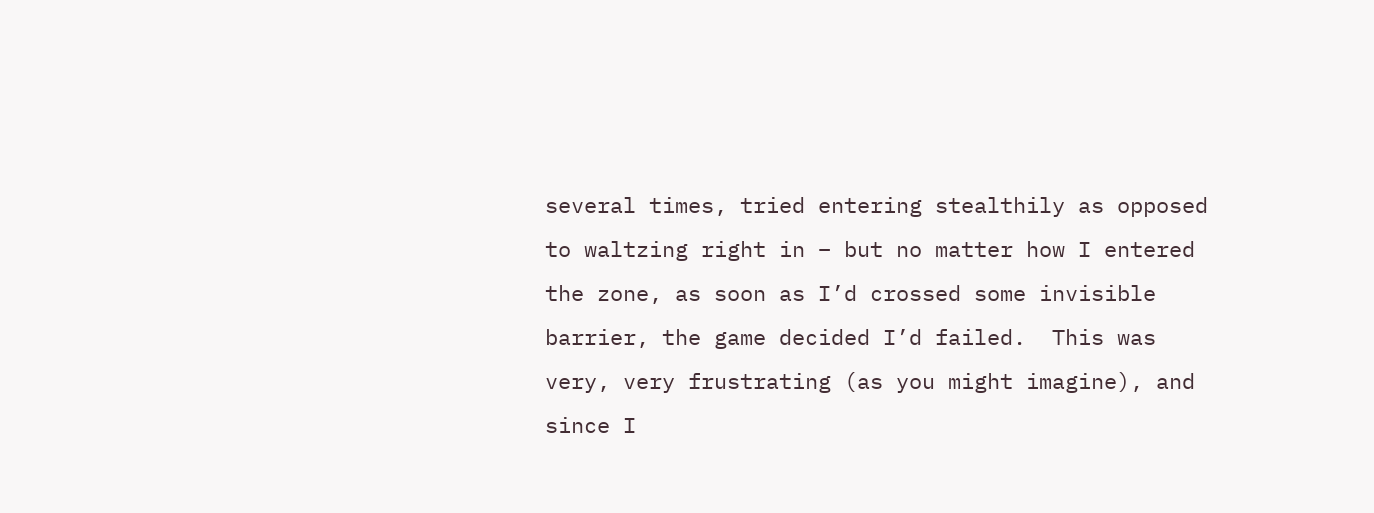several times, tried entering stealthily as opposed to waltzing right in – but no matter how I entered the zone, as soon as I’d crossed some invisible barrier, the game decided I’d failed.  This was very, very frustrating (as you might imagine), and since I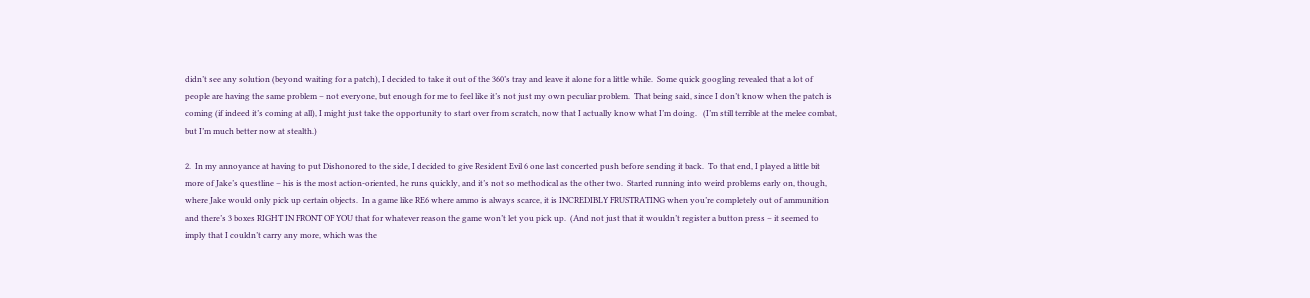didn’t see any solution (beyond waiting for a patch), I decided to take it out of the 360’s tray and leave it alone for a little while.  Some quick googling revealed that a lot of people are having the same problem – not everyone, but enough for me to feel like it’s not just my own peculiar problem.  That being said, since I don’t know when the patch is coming (if indeed it’s coming at all), I might just take the opportunity to start over from scratch, now that I actually know what I’m doing.   (I’m still terrible at the melee combat, but I’m much better now at stealth.)

2.  In my annoyance at having to put Dishonored to the side, I decided to give Resident Evil 6 one last concerted push before sending it back.  To that end, I played a little bit more of Jake’s questline – his is the most action-oriented, he runs quickly, and it’s not so methodical as the other two.  Started running into weird problems early on, though, where Jake would only pick up certain objects.  In a game like RE6 where ammo is always scarce, it is INCREDIBLY FRUSTRATING when you’re completely out of ammunition and there’s 3 boxes RIGHT IN FRONT OF YOU that for whatever reason the game won’t let you pick up.  (And not just that it wouldn’t register a button press – it seemed to imply that I couldn’t carry any more, which was the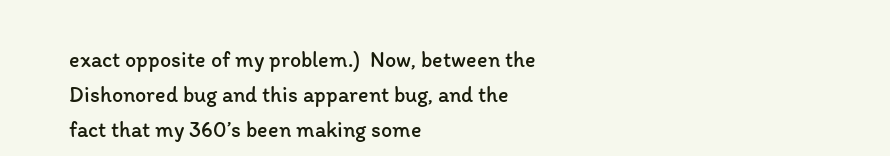exact opposite of my problem.)  Now, between the Dishonored bug and this apparent bug, and the fact that my 360’s been making some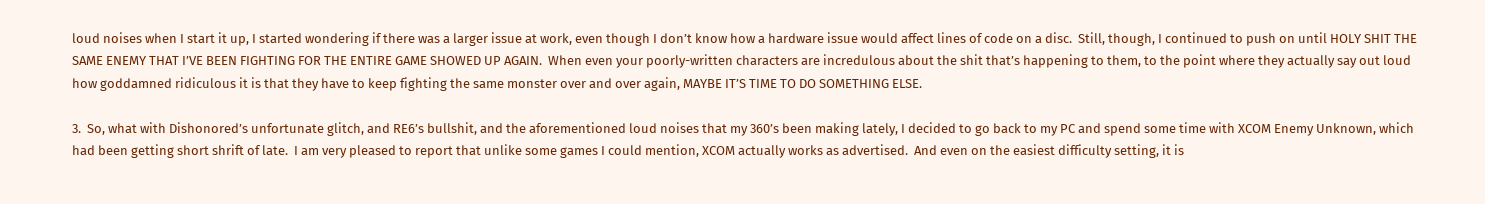loud noises when I start it up, I started wondering if there was a larger issue at work, even though I don’t know how a hardware issue would affect lines of code on a disc.  Still, though, I continued to push on until HOLY SHIT THE SAME ENEMY THAT I’VE BEEN FIGHTING FOR THE ENTIRE GAME SHOWED UP AGAIN.  When even your poorly-written characters are incredulous about the shit that’s happening to them, to the point where they actually say out loud how goddamned ridiculous it is that they have to keep fighting the same monster over and over again, MAYBE IT’S TIME TO DO SOMETHING ELSE.

3.  So, what with Dishonored’s unfortunate glitch, and RE6’s bullshit, and the aforementioned loud noises that my 360’s been making lately, I decided to go back to my PC and spend some time with XCOM Enemy Unknown, which had been getting short shrift of late.  I am very pleased to report that unlike some games I could mention, XCOM actually works as advertised.  And even on the easiest difficulty setting, it is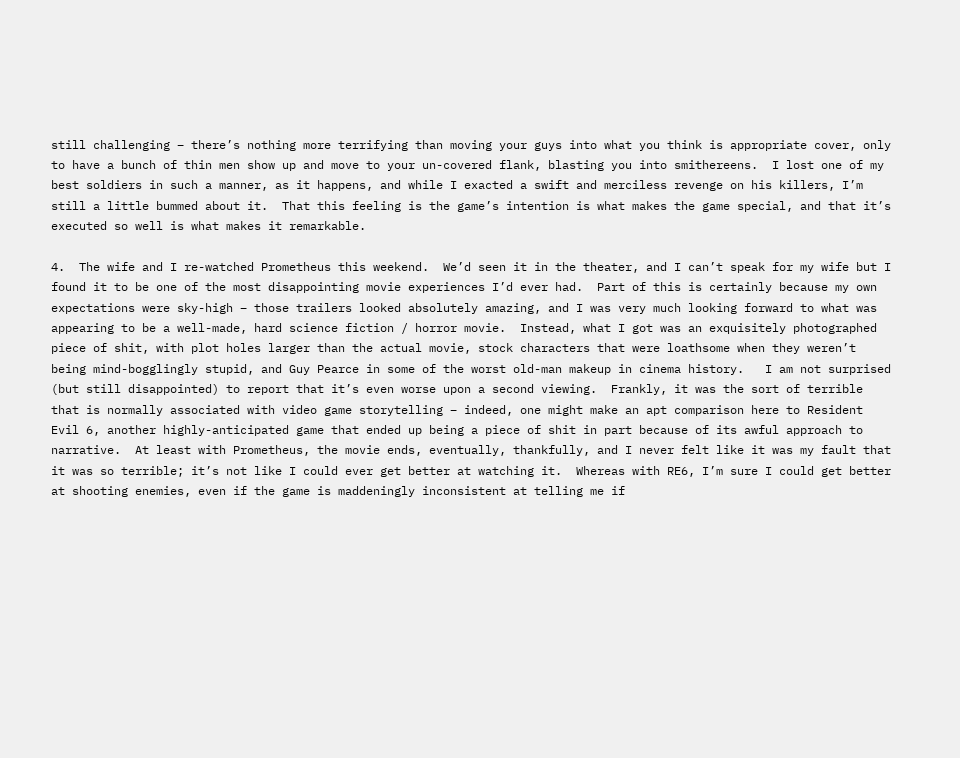still challenging – there’s nothing more terrifying than moving your guys into what you think is appropriate cover, only to have a bunch of thin men show up and move to your un-covered flank, blasting you into smithereens.  I lost one of my best soldiers in such a manner, as it happens, and while I exacted a swift and merciless revenge on his killers, I’m still a little bummed about it.  That this feeling is the game’s intention is what makes the game special, and that it’s executed so well is what makes it remarkable.

4.  The wife and I re-watched Prometheus this weekend.  We’d seen it in the theater, and I can’t speak for my wife but I found it to be one of the most disappointing movie experiences I’d ever had.  Part of this is certainly because my own expectations were sky-high – those trailers looked absolutely amazing, and I was very much looking forward to what was appearing to be a well-made, hard science fiction / horror movie.  Instead, what I got was an exquisitely photographed piece of shit, with plot holes larger than the actual movie, stock characters that were loathsome when they weren’t being mind-bogglingly stupid, and Guy Pearce in some of the worst old-man makeup in cinema history.   I am not surprised (but still disappointed) to report that it’s even worse upon a second viewing.  Frankly, it was the sort of terrible that is normally associated with video game storytelling – indeed, one might make an apt comparison here to Resident Evil 6, another highly-anticipated game that ended up being a piece of shit in part because of its awful approach to narrative.  At least with Prometheus, the movie ends, eventually, thankfully, and I never felt like it was my fault that it was so terrible; it’s not like I could ever get better at watching it.  Whereas with RE6, I’m sure I could get better at shooting enemies, even if the game is maddeningly inconsistent at telling me if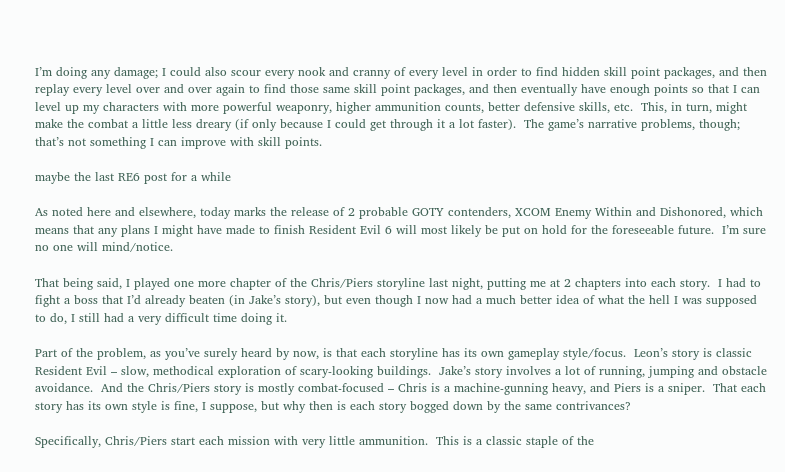I’m doing any damage; I could also scour every nook and cranny of every level in order to find hidden skill point packages, and then replay every level over and over again to find those same skill point packages, and then eventually have enough points so that I can level up my characters with more powerful weaponry, higher ammunition counts, better defensive skills, etc.  This, in turn, might make the combat a little less dreary (if only because I could get through it a lot faster).  The game’s narrative problems, though; that’s not something I can improve with skill points.

maybe the last RE6 post for a while

As noted here and elsewhere, today marks the release of 2 probable GOTY contenders, XCOM Enemy Within and Dishonored, which means that any plans I might have made to finish Resident Evil 6 will most likely be put on hold for the foreseeable future.  I’m sure no one will mind/notice.

That being said, I played one more chapter of the Chris/Piers storyline last night, putting me at 2 chapters into each story.  I had to fight a boss that I’d already beaten (in Jake’s story), but even though I now had a much better idea of what the hell I was supposed to do, I still had a very difficult time doing it.

Part of the problem, as you’ve surely heard by now, is that each storyline has its own gameplay style/focus.  Leon’s story is classic Resident Evil – slow, methodical exploration of scary-looking buildings.  Jake’s story involves a lot of running, jumping and obstacle avoidance.  And the Chris/Piers story is mostly combat-focused – Chris is a machine-gunning heavy, and Piers is a sniper.  That each story has its own style is fine, I suppose, but why then is each story bogged down by the same contrivances?

Specifically, Chris/Piers start each mission with very little ammunition.  This is a classic staple of the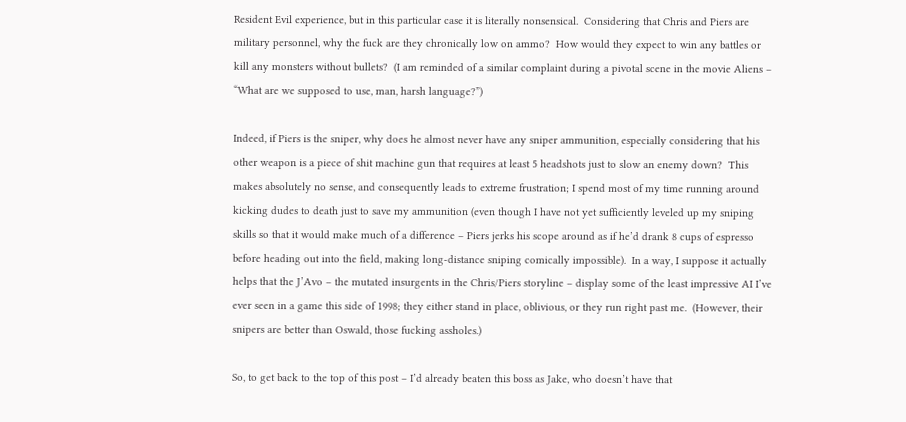Resident Evil experience, but in this particular case it is literally nonsensical.  Considering that Chris and Piers are military personnel, why the fuck are they chronically low on ammo?  How would they expect to win any battles or kill any monsters without bullets?  (I am reminded of a similar complaint during a pivotal scene in the movie Aliens – “What are we supposed to use, man, harsh language?”)

Indeed, if Piers is the sniper, why does he almost never have any sniper ammunition, especially considering that his other weapon is a piece of shit machine gun that requires at least 5 headshots just to slow an enemy down?  This makes absolutely no sense, and consequently leads to extreme frustration; I spend most of my time running around kicking dudes to death just to save my ammunition (even though I have not yet sufficiently leveled up my sniping skills so that it would make much of a difference – Piers jerks his scope around as if he’d drank 8 cups of espresso before heading out into the field, making long-distance sniping comically impossible).  In a way, I suppose it actually helps that the J’Avo – the mutated insurgents in the Chris/Piers storyline – display some of the least impressive AI I’ve ever seen in a game this side of 1998; they either stand in place, oblivious, or they run right past me.  (However, their snipers are better than Oswald, those fucking assholes.)

So, to get back to the top of this post – I’d already beaten this boss as Jake, who doesn’t have that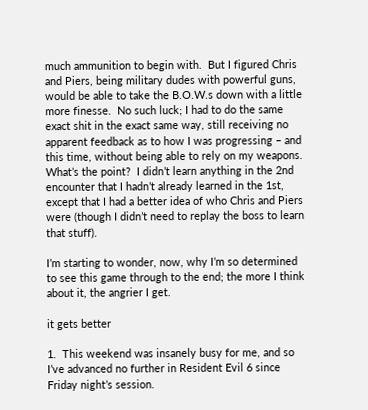much ammunition to begin with.  But I figured Chris and Piers, being military dudes with powerful guns, would be able to take the B.O.W.s down with a little more finesse.  No such luck; I had to do the same exact shit in the exact same way, still receiving no apparent feedback as to how I was progressing – and this time, without being able to rely on my weapons.  What’s the point?  I didn’t learn anything in the 2nd encounter that I hadn’t already learned in the 1st, except that I had a better idea of who Chris and Piers were (though I didn’t need to replay the boss to learn that stuff).

I’m starting to wonder, now, why I’m so determined to see this game through to the end; the more I think about it, the angrier I get.

it gets better

1.  This weekend was insanely busy for me, and so I’ve advanced no further in Resident Evil 6 since Friday night’s session.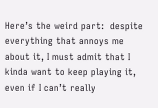Here’s the weird part:  despite everything that annoys me about it, I must admit that I kinda want to keep playing it, even if I can’t really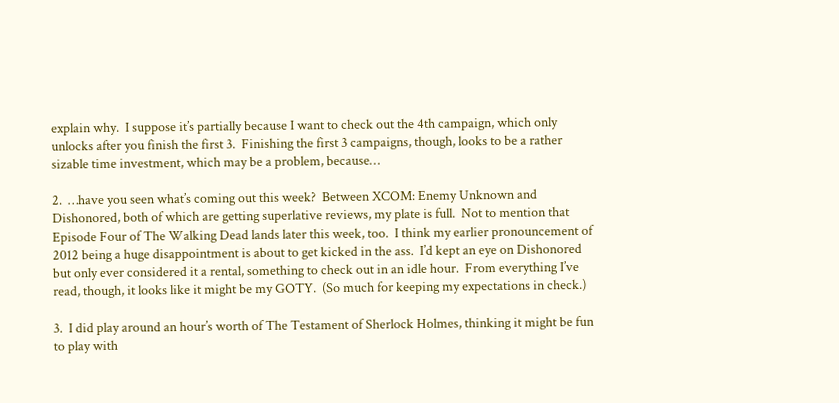explain why.  I suppose it’s partially because I want to check out the 4th campaign, which only unlocks after you finish the first 3.  Finishing the first 3 campaigns, though, looks to be a rather sizable time investment, which may be a problem, because…

2.  …have you seen what’s coming out this week?  Between XCOM: Enemy Unknown and Dishonored, both of which are getting superlative reviews, my plate is full.  Not to mention that Episode Four of The Walking Dead lands later this week, too.  I think my earlier pronouncement of 2012 being a huge disappointment is about to get kicked in the ass.  I’d kept an eye on Dishonored but only ever considered it a rental, something to check out in an idle hour.  From everything I’ve read, though, it looks like it might be my GOTY.  (So much for keeping my expectations in check.)

3.  I did play around an hour’s worth of The Testament of Sherlock Holmes, thinking it might be fun to play with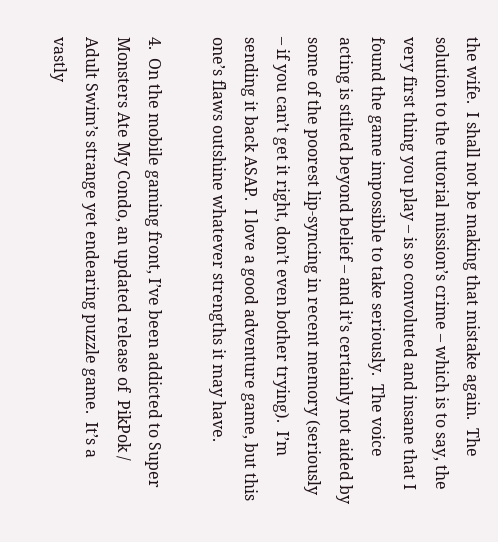the wife.  I shall not be making that mistake again.  The solution to the tutorial mission’s crime – which is to say, the very first thing you play – is so convoluted and insane that I found the game impossible to take seriously.  The voice acting is stilted beyond belief – and it’s certainly not aided by some of the poorest lip-syncing in recent memory (seriously – if you can’t get it right, don’t even bother trying).  I’m sending it back ASAP.  I love a good adventure game, but this one’s flaws outshine whatever strengths it may have.

4.  On the mobile gaming front, I’ve been addicted to Super Monsters Ate My Condo, an updated release of  PikPok / Adult Swim’s strange yet endearing puzzle game.  It’s a vastly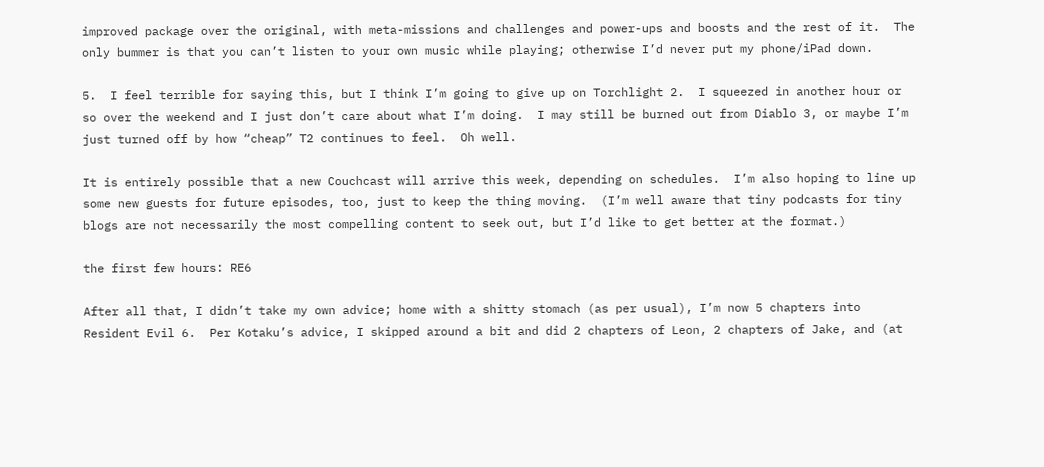improved package over the original, with meta-missions and challenges and power-ups and boosts and the rest of it.  The only bummer is that you can’t listen to your own music while playing; otherwise I’d never put my phone/iPad down.

5.  I feel terrible for saying this, but I think I’m going to give up on Torchlight 2.  I squeezed in another hour or so over the weekend and I just don’t care about what I’m doing.  I may still be burned out from Diablo 3, or maybe I’m just turned off by how “cheap” T2 continues to feel.  Oh well.

It is entirely possible that a new Couchcast will arrive this week, depending on schedules.  I’m also hoping to line up some new guests for future episodes, too, just to keep the thing moving.  (I’m well aware that tiny podcasts for tiny blogs are not necessarily the most compelling content to seek out, but I’d like to get better at the format.)

the first few hours: RE6

After all that, I didn’t take my own advice; home with a shitty stomach (as per usual), I’m now 5 chapters into Resident Evil 6.  Per Kotaku’s advice, I skipped around a bit and did 2 chapters of Leon, 2 chapters of Jake, and (at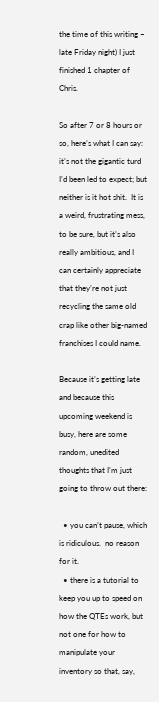the time of this writing – late Friday night) I just finished 1 chapter of Chris.

So after 7 or 8 hours or so, here’s what I can say:  it’s not the gigantic turd I’d been led to expect; but neither is it hot shit.  It is a weird, frustrating mess, to be sure, but it’s also really ambitious, and I can certainly appreciate that they’re not just recycling the same old crap like other big-named franchises I could name.

Because it’s getting late and because this upcoming weekend is busy, here are some random, unedited thoughts that I’m just going to throw out there:

  • you can’t pause, which is ridiculous.  no reason for it.
  • there is a tutorial to keep you up to speed on how the QTEs work, but not one for how to manipulate your inventory so that, say,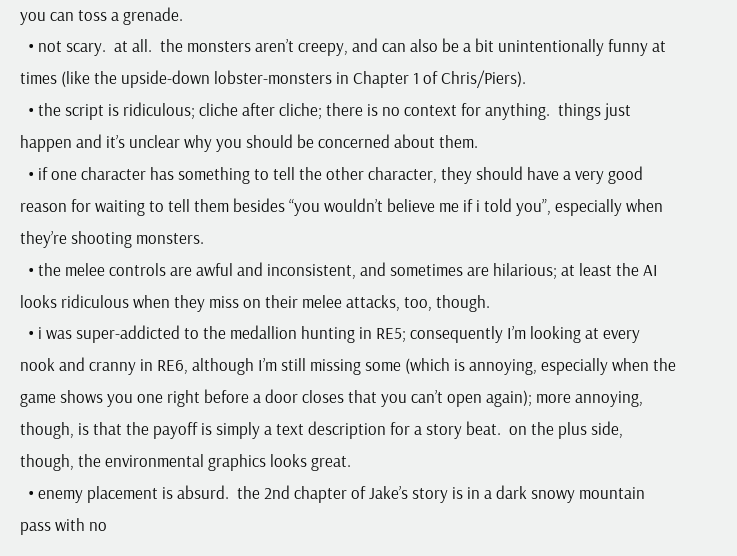you can toss a grenade.
  • not scary.  at all.  the monsters aren’t creepy, and can also be a bit unintentionally funny at times (like the upside-down lobster-monsters in Chapter 1 of Chris/Piers).
  • the script is ridiculous; cliche after cliche; there is no context for anything.  things just happen and it’s unclear why you should be concerned about them.
  • if one character has something to tell the other character, they should have a very good reason for waiting to tell them besides “you wouldn’t believe me if i told you”, especially when they’re shooting monsters.
  • the melee controls are awful and inconsistent, and sometimes are hilarious; at least the AI looks ridiculous when they miss on their melee attacks, too, though.
  • i was super-addicted to the medallion hunting in RE5; consequently I’m looking at every nook and cranny in RE6, although I’m still missing some (which is annoying, especially when the game shows you one right before a door closes that you can’t open again); more annoying, though, is that the payoff is simply a text description for a story beat.  on the plus side, though, the environmental graphics looks great.
  • enemy placement is absurd.  the 2nd chapter of Jake’s story is in a dark snowy mountain pass with no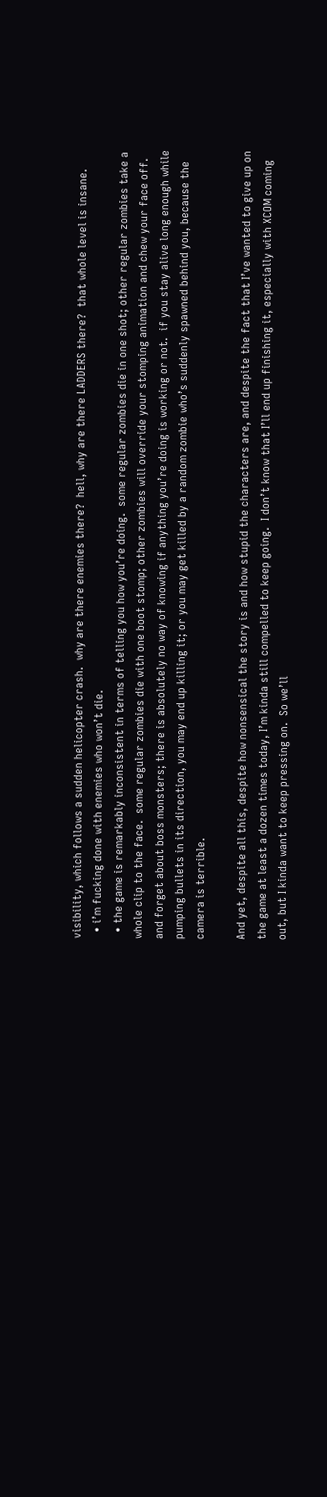visibility, which follows a sudden helicopter crash.  why are there enemies there?  hell, why are there LADDERS there?  that whole level is insane.
  • i’m fucking done with enemies who won’t die.
  • the game is remarkably inconsistent in terms of telling you how you’re doing.  some regular zombies die in one shot; other regular zombies take a whole clip to the face.  some regular zombies die with one boot stomp; other zombies will override your stomping animation and chew your face off.  and forget about boss monsters; there is absolutely no way of knowing if anything you’re doing is working or not.  if you stay alive long enough while pumping bullets in its direction, you may end up killing it; or you may get killed by a random zombie who’s suddenly spawned behind you, because the camera is terrible.

And yet, despite all this, despite how nonsensical the story is and how stupid the characters are, and despite the fact that I’ve wanted to give up on the game at least a dozen times today, I’m kinda still compelled to keep going.  I don’t know that I’ll end up finishing it, especially with XCOM coming out, but I kinda want to keep pressing on.  So we’ll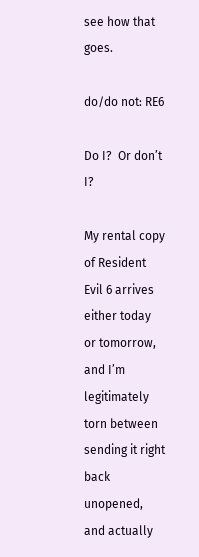see how that goes.

do/do not: RE6

Do I?  Or don’t I?

My rental copy of Resident Evil 6 arrives either today or tomorrow, and I’m legitimately torn between sending it right back unopened, and actually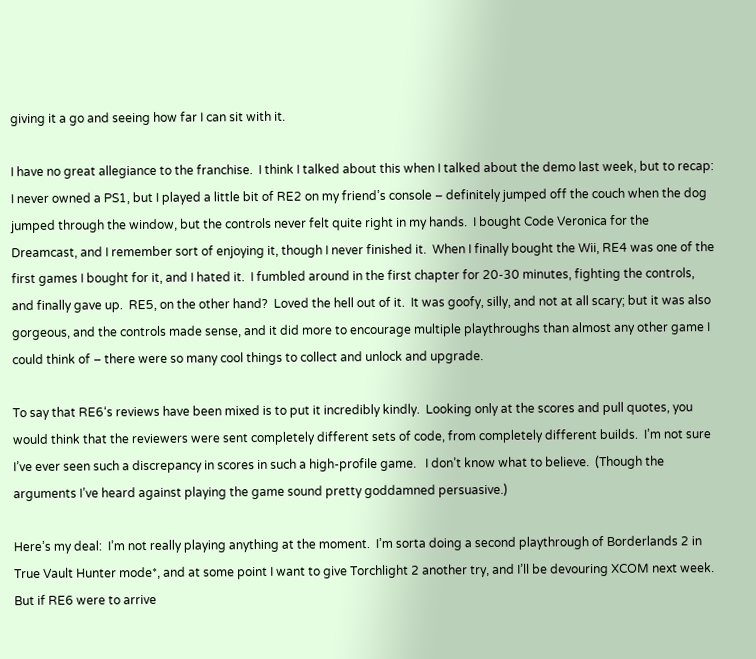giving it a go and seeing how far I can sit with it.

I have no great allegiance to the franchise.  I think I talked about this when I talked about the demo last week, but to recap:  I never owned a PS1, but I played a little bit of RE2 on my friend’s console – definitely jumped off the couch when the dog jumped through the window, but the controls never felt quite right in my hands.  I bought Code Veronica for the Dreamcast, and I remember sort of enjoying it, though I never finished it.  When I finally bought the Wii, RE4 was one of the first games I bought for it, and I hated it.  I fumbled around in the first chapter for 20-30 minutes, fighting the controls, and finally gave up.  RE5, on the other hand?  Loved the hell out of it.  It was goofy, silly, and not at all scary; but it was also gorgeous, and the controls made sense, and it did more to encourage multiple playthroughs than almost any other game I could think of – there were so many cool things to collect and unlock and upgrade.

To say that RE6‘s reviews have been mixed is to put it incredibly kindly.  Looking only at the scores and pull quotes, you would think that the reviewers were sent completely different sets of code, from completely different builds.  I’m not sure I’ve ever seen such a discrepancy in scores in such a high-profile game.   I don’t know what to believe.  (Though the arguments I’ve heard against playing the game sound pretty goddamned persuasive.)

Here’s my deal:  I’m not really playing anything at the moment.  I’m sorta doing a second playthrough of Borderlands 2 in True Vault Hunter mode*, and at some point I want to give Torchlight 2 another try, and I’ll be devouring XCOM next week.  But if RE6 were to arrive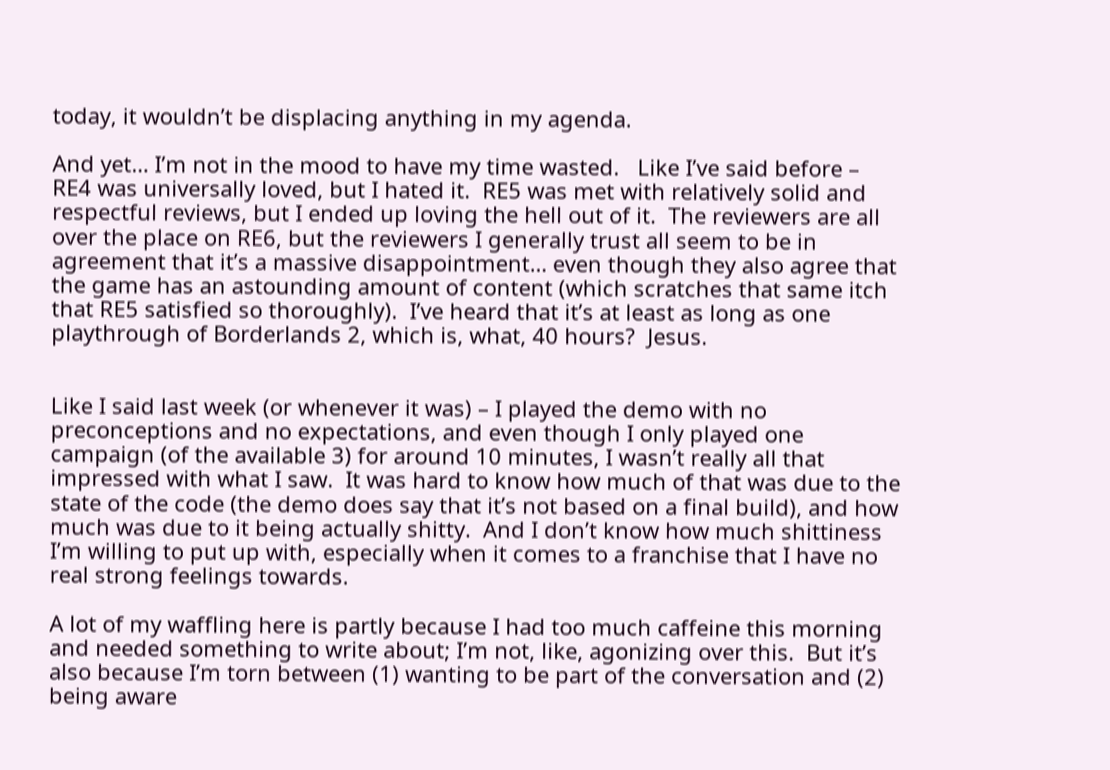today, it wouldn’t be displacing anything in my agenda.

And yet… I’m not in the mood to have my time wasted.   Like I’ve said before – RE4 was universally loved, but I hated it.  RE5 was met with relatively solid and respectful reviews, but I ended up loving the hell out of it.  The reviewers are all over the place on RE6, but the reviewers I generally trust all seem to be in agreement that it’s a massive disappointment… even though they also agree that the game has an astounding amount of content (which scratches that same itch that RE5 satisfied so thoroughly).  I’ve heard that it’s at least as long as one playthrough of Borderlands 2, which is, what, 40 hours?  Jesus.


Like I said last week (or whenever it was) – I played the demo with no preconceptions and no expectations, and even though I only played one campaign (of the available 3) for around 10 minutes, I wasn’t really all that impressed with what I saw.  It was hard to know how much of that was due to the state of the code (the demo does say that it’s not based on a final build), and how much was due to it being actually shitty.  And I don’t know how much shittiness I’m willing to put up with, especially when it comes to a franchise that I have no real strong feelings towards.

A lot of my waffling here is partly because I had too much caffeine this morning and needed something to write about; I’m not, like, agonizing over this.  But it’s also because I’m torn between (1) wanting to be part of the conversation and (2) being aware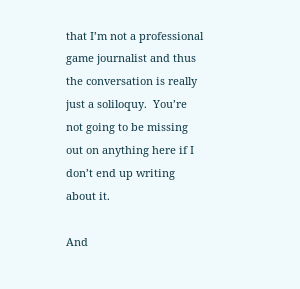that I’m not a professional game journalist and thus the conversation is really just a soliloquy.  You’re not going to be missing out on anything here if I don’t end up writing about it.

And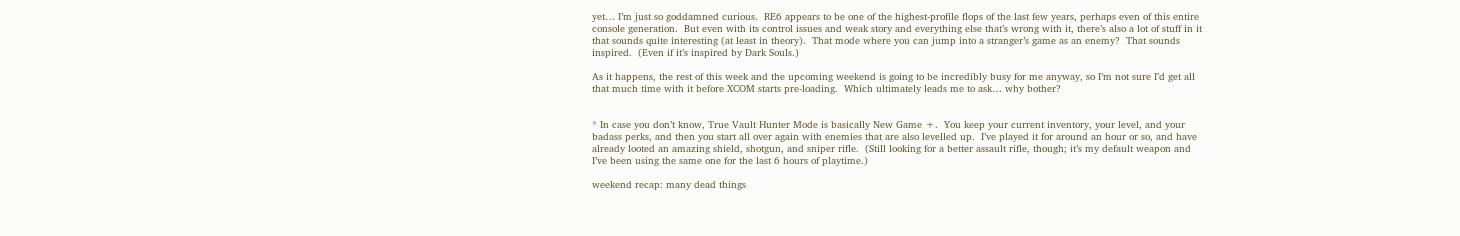yet… I’m just so goddamned curious.  RE6 appears to be one of the highest-profile flops of the last few years, perhaps even of this entire console generation.  But even with its control issues and weak story and everything else that’s wrong with it, there’s also a lot of stuff in it that sounds quite interesting (at least in theory).  That mode where you can jump into a stranger’s game as an enemy?  That sounds inspired.  (Even if it’s inspired by Dark Souls.)

As it happens, the rest of this week and the upcoming weekend is going to be incredibly busy for me anyway, so I’m not sure I’d get all that much time with it before XCOM starts pre-loading.  Which ultimately leads me to ask… why bother?


* In case you don’t know, True Vault Hunter Mode is basically New Game +.  You keep your current inventory, your level, and your badass perks, and then you start all over again with enemies that are also levelled up.  I’ve played it for around an hour or so, and have already looted an amazing shield, shotgun, and sniper rifle.  (Still looking for a better assault rifle, though; it’s my default weapon and I’ve been using the same one for the last 6 hours of playtime.)

weekend recap: many dead things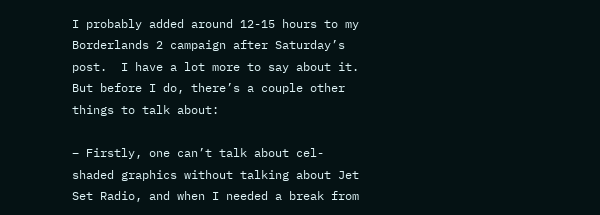I probably added around 12-15 hours to my Borderlands 2 campaign after Saturday’s post.  I have a lot more to say about it.  But before I do, there’s a couple other things to talk about:

– Firstly, one can’t talk about cel-shaded graphics without talking about Jet Set Radio, and when I needed a break from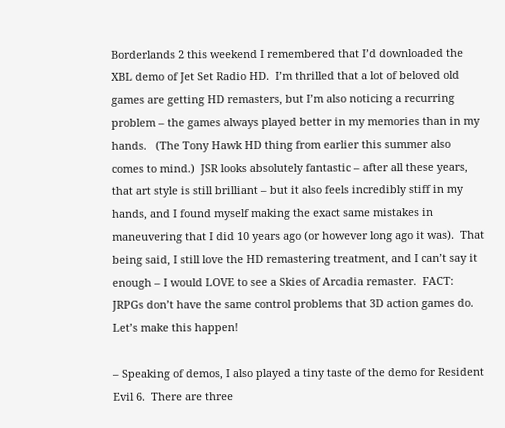Borderlands 2 this weekend I remembered that I’d downloaded the XBL demo of Jet Set Radio HD.  I’m thrilled that a lot of beloved old games are getting HD remasters, but I’m also noticing a recurring problem – the games always played better in my memories than in my hands.   (The Tony Hawk HD thing from earlier this summer also comes to mind.)  JSR looks absolutely fantastic – after all these years, that art style is still brilliant – but it also feels incredibly stiff in my hands, and I found myself making the exact same mistakes in maneuvering that I did 10 years ago (or however long ago it was).  That being said, I still love the HD remastering treatment, and I can’t say it enough – I would LOVE to see a Skies of Arcadia remaster.  FACT:  JRPGs don’t have the same control problems that 3D action games do.  Let’s make this happen!

– Speaking of demos, I also played a tiny taste of the demo for Resident Evil 6.  There are three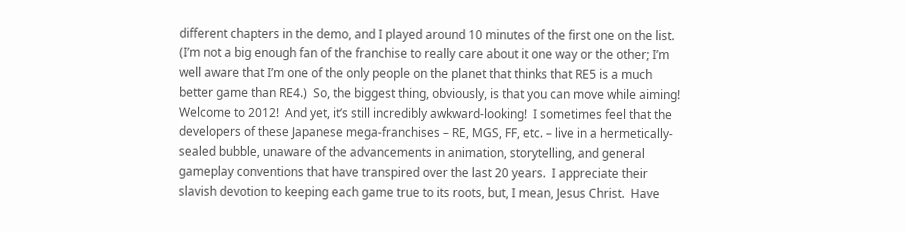different chapters in the demo, and I played around 10 minutes of the first one on the list.  (I’m not a big enough fan of the franchise to really care about it one way or the other; I’m well aware that I’m one of the only people on the planet that thinks that RE5 is a much better game than RE4.)  So, the biggest thing, obviously, is that you can move while aiming!  Welcome to 2012!  And yet, it’s still incredibly awkward-looking!  I sometimes feel that the developers of these Japanese mega-franchises – RE, MGS, FF, etc. – live in a hermetically-sealed bubble, unaware of the advancements in animation, storytelling, and general gameplay conventions that have transpired over the last 20 years.  I appreciate their slavish devotion to keeping each game true to its roots, but, I mean, Jesus Christ.  Have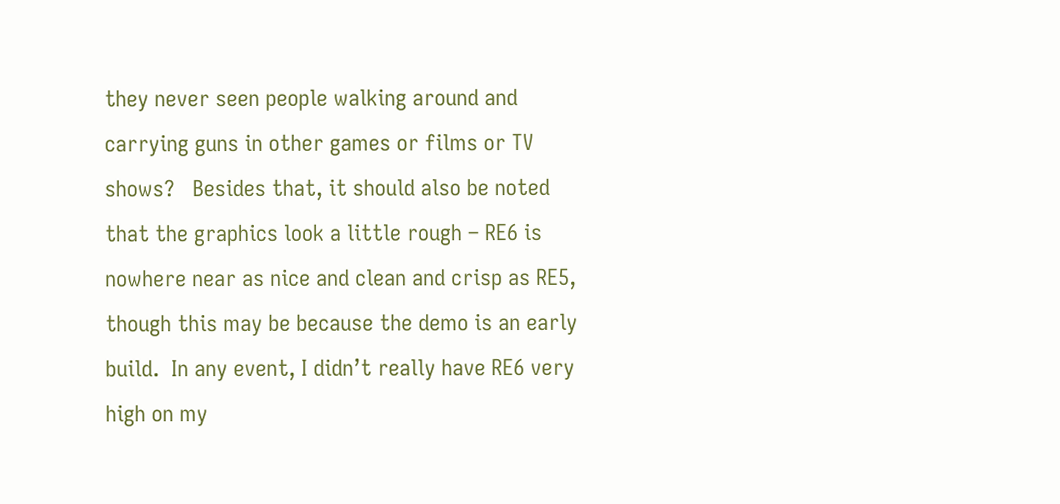they never seen people walking around and carrying guns in other games or films or TV shows?   Besides that, it should also be noted that the graphics look a little rough – RE6 is nowhere near as nice and clean and crisp as RE5, though this may be because the demo is an early build.  In any event, I didn’t really have RE6 very high on my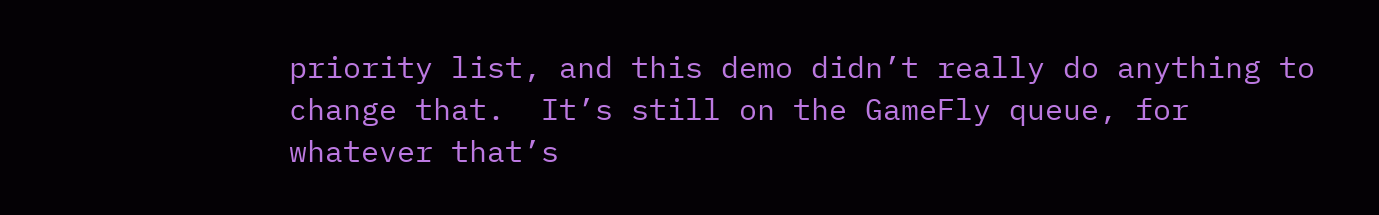priority list, and this demo didn’t really do anything to change that.  It’s still on the GameFly queue, for whatever that’s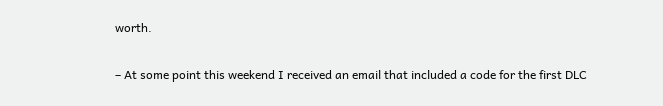worth.

– At some point this weekend I received an email that included a code for the first DLC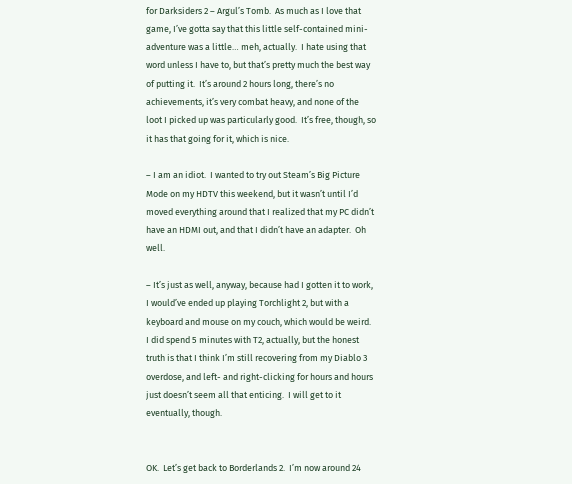for Darksiders 2 – Argul’s Tomb.  As much as I love that game, I’ve gotta say that this little self-contained mini-adventure was a little… meh, actually.  I hate using that word unless I have to, but that’s pretty much the best way of putting it.  It’s around 2 hours long, there’s no achievements, it’s very combat heavy, and none of the loot I picked up was particularly good.  It’s free, though, so it has that going for it, which is nice.

– I am an idiot.  I wanted to try out Steam’s Big Picture Mode on my HDTV this weekend, but it wasn’t until I’d moved everything around that I realized that my PC didn’t have an HDMI out, and that I didn’t have an adapter.  Oh well.

– It’s just as well, anyway, because had I gotten it to work, I would’ve ended up playing Torchlight 2, but with a keyboard and mouse on my couch, which would be weird.  I did spend 5 minutes with T2, actually, but the honest truth is that I think I’m still recovering from my Diablo 3 overdose, and left- and right-clicking for hours and hours just doesn’t seem all that enticing.  I will get to it eventually, though.


OK.  Let’s get back to Borderlands 2.  I’m now around 24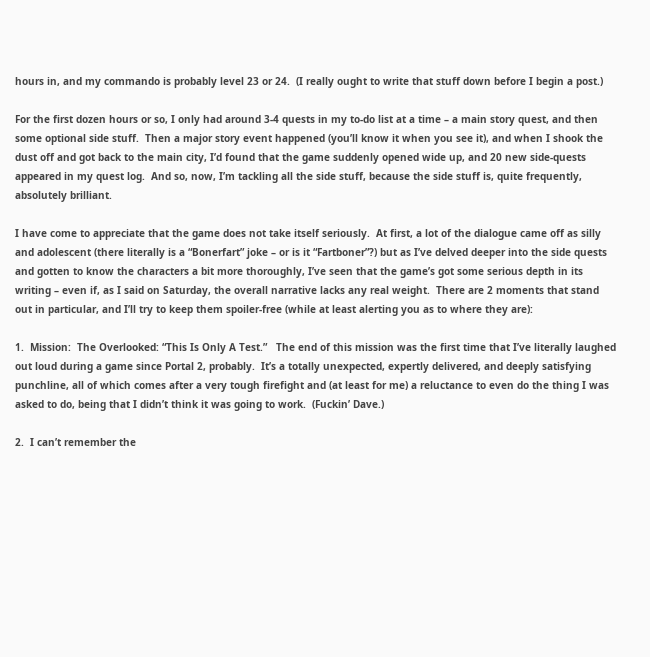hours in, and my commando is probably level 23 or 24.  (I really ought to write that stuff down before I begin a post.)

For the first dozen hours or so, I only had around 3-4 quests in my to-do list at a time – a main story quest, and then some optional side stuff.  Then a major story event happened (you’ll know it when you see it), and when I shook the dust off and got back to the main city, I’d found that the game suddenly opened wide up, and 20 new side-quests appeared in my quest log.  And so, now, I’m tackling all the side stuff, because the side stuff is, quite frequently, absolutely brilliant.

I have come to appreciate that the game does not take itself seriously.  At first, a lot of the dialogue came off as silly and adolescent (there literally is a “Bonerfart” joke – or is it “Fartboner”?) but as I’ve delved deeper into the side quests and gotten to know the characters a bit more thoroughly, I’ve seen that the game’s got some serious depth in its writing – even if, as I said on Saturday, the overall narrative lacks any real weight.  There are 2 moments that stand out in particular, and I’ll try to keep them spoiler-free (while at least alerting you as to where they are):

1.  Mission:  The Overlooked: “This Is Only A Test.”   The end of this mission was the first time that I’ve literally laughed out loud during a game since Portal 2, probably.  It’s a totally unexpected, expertly delivered, and deeply satisfying punchline, all of which comes after a very tough firefight and (at least for me) a reluctance to even do the thing I was asked to do, being that I didn’t think it was going to work.  (Fuckin’ Dave.)

2.  I can’t remember the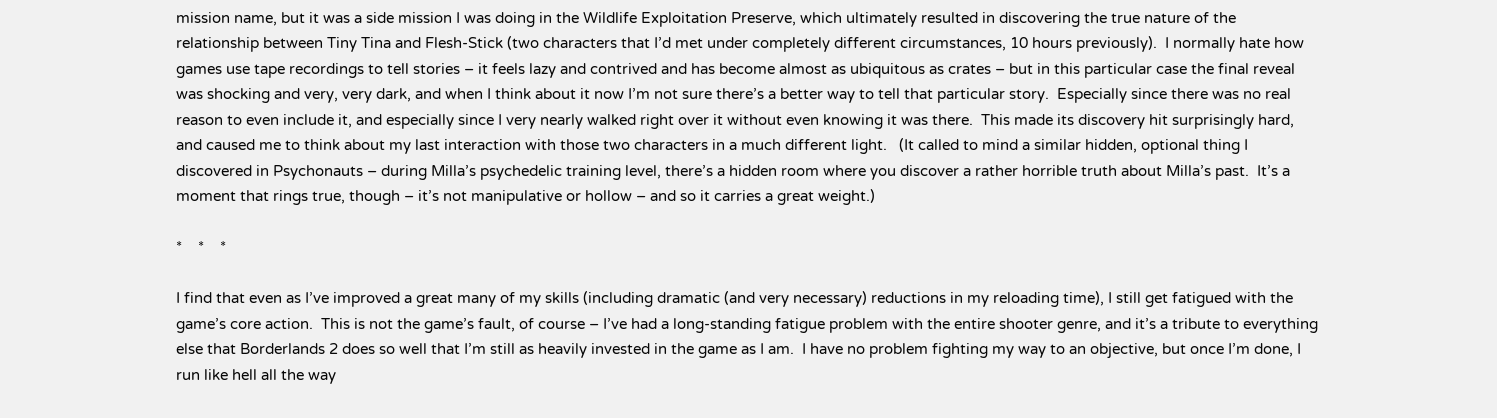mission name, but it was a side mission I was doing in the Wildlife Exploitation Preserve, which ultimately resulted in discovering the true nature of the relationship between Tiny Tina and Flesh-Stick (two characters that I’d met under completely different circumstances, 10 hours previously).  I normally hate how games use tape recordings to tell stories – it feels lazy and contrived and has become almost as ubiquitous as crates – but in this particular case the final reveal was shocking and very, very dark, and when I think about it now I’m not sure there’s a better way to tell that particular story.  Especially since there was no real reason to even include it, and especially since I very nearly walked right over it without even knowing it was there.  This made its discovery hit surprisingly hard, and caused me to think about my last interaction with those two characters in a much different light.   (It called to mind a similar hidden, optional thing I discovered in Psychonauts – during Milla’s psychedelic training level, there’s a hidden room where you discover a rather horrible truth about Milla’s past.  It’s a moment that rings true, though – it’s not manipulative or hollow – and so it carries a great weight.)

*    *    *

I find that even as I’ve improved a great many of my skills (including dramatic (and very necessary) reductions in my reloading time), I still get fatigued with the game’s core action.  This is not the game’s fault, of course – I’ve had a long-standing fatigue problem with the entire shooter genre, and it’s a tribute to everything else that Borderlands 2 does so well that I’m still as heavily invested in the game as I am.  I have no problem fighting my way to an objective, but once I’m done, I run like hell all the way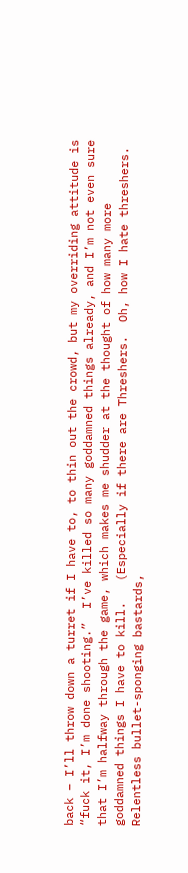back – I’ll throw down a turret if I have to, to thin out the crowd, but my overriding attitude is “fuck it, I’m done shooting.”  I’ve killed so many goddamned things already, and I’m not even sure that I’m halfway through the game, which makes me shudder at the thought of how many more goddamned things I have to kill.   (Especially if there are Threshers.  Oh, how I hate threshers.  Relentless bullet-sponging bastards,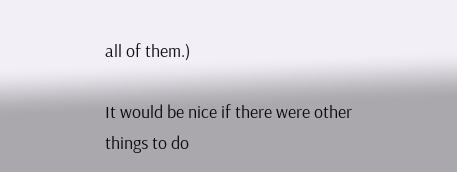all of them.)

It would be nice if there were other things to do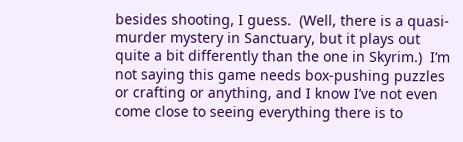besides shooting, I guess.  (Well, there is a quasi-murder mystery in Sanctuary, but it plays out quite a bit differently than the one in Skyrim.)  I’m not saying this game needs box-pushing puzzles or crafting or anything, and I know I’ve not even come close to seeing everything there is to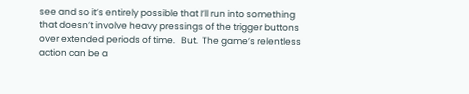see and so it’s entirely possible that I’ll run into something that doesn’t involve heavy pressings of the trigger buttons over extended periods of time.   But.  The game’s relentless action can be a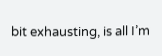bit exhausting, is all I’m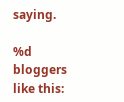saying.

%d bloggers like this: